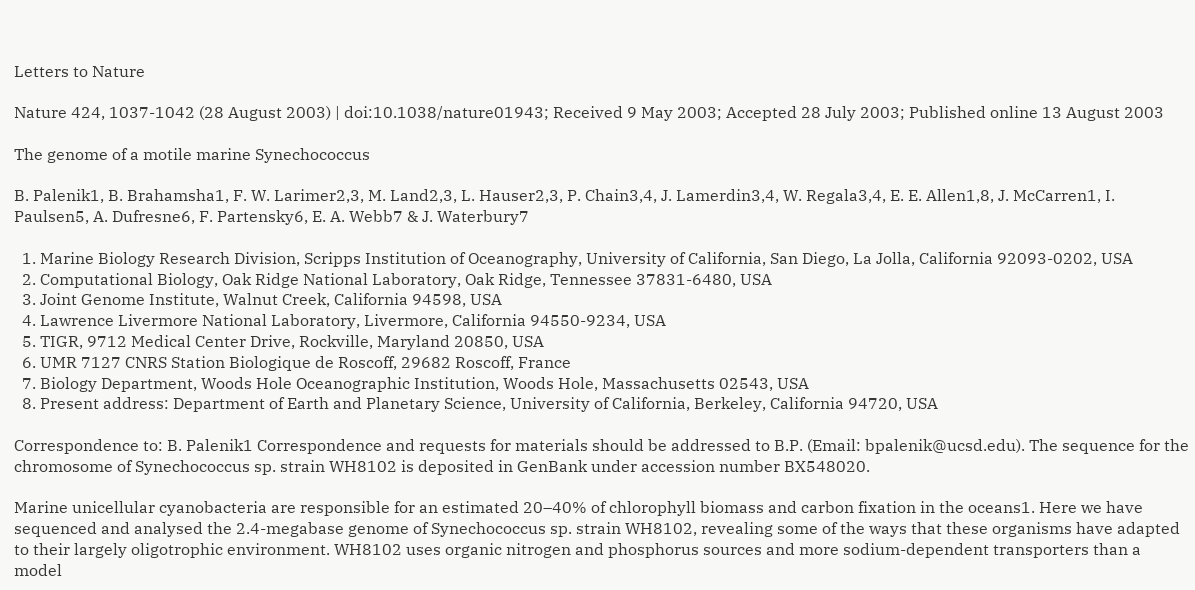Letters to Nature

Nature 424, 1037-1042 (28 August 2003) | doi:10.1038/nature01943; Received 9 May 2003; Accepted 28 July 2003; Published online 13 August 2003

The genome of a motile marine Synechococcus

B. Palenik1, B. Brahamsha1, F. W. Larimer2,3, M. Land2,3, L. Hauser2,3, P. Chain3,4, J. Lamerdin3,4, W. Regala3,4, E. E. Allen1,8, J. McCarren1, I. Paulsen5, A. Dufresne6, F. Partensky6, E. A. Webb7 & J. Waterbury7

  1. Marine Biology Research Division, Scripps Institution of Oceanography, University of California, San Diego, La Jolla, California 92093-0202, USA
  2. Computational Biology, Oak Ridge National Laboratory, Oak Ridge, Tennessee 37831-6480, USA
  3. Joint Genome Institute, Walnut Creek, California 94598, USA
  4. Lawrence Livermore National Laboratory, Livermore, California 94550-9234, USA
  5. TIGR, 9712 Medical Center Drive, Rockville, Maryland 20850, USA
  6. UMR 7127 CNRS Station Biologique de Roscoff, 29682 Roscoff, France
  7. Biology Department, Woods Hole Oceanographic Institution, Woods Hole, Massachusetts 02543, USA
  8. Present address: Department of Earth and Planetary Science, University of California, Berkeley, California 94720, USA

Correspondence to: B. Palenik1 Correspondence and requests for materials should be addressed to B.P. (Email: bpalenik@ucsd.edu). The sequence for the chromosome of Synechococcus sp. strain WH8102 is deposited in GenBank under accession number BX548020.

Marine unicellular cyanobacteria are responsible for an estimated 20–40% of chlorophyll biomass and carbon fixation in the oceans1. Here we have sequenced and analysed the 2.4-megabase genome of Synechococcus sp. strain WH8102, revealing some of the ways that these organisms have adapted to their largely oligotrophic environment. WH8102 uses organic nitrogen and phosphorus sources and more sodium-dependent transporters than a model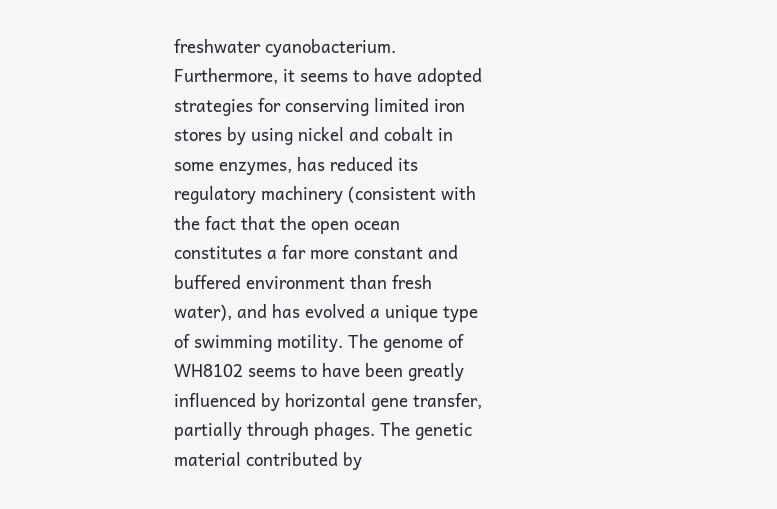freshwater cyanobacterium. Furthermore, it seems to have adopted strategies for conserving limited iron stores by using nickel and cobalt in some enzymes, has reduced its regulatory machinery (consistent with the fact that the open ocean constitutes a far more constant and buffered environment than fresh water), and has evolved a unique type of swimming motility. The genome of WH8102 seems to have been greatly influenced by horizontal gene transfer, partially through phages. The genetic material contributed by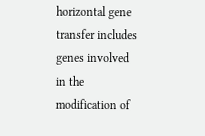horizontal gene transfer includes genes involved in the modification of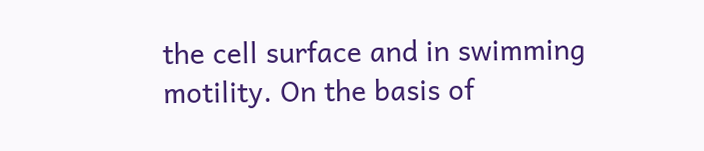the cell surface and in swimming motility. On the basis of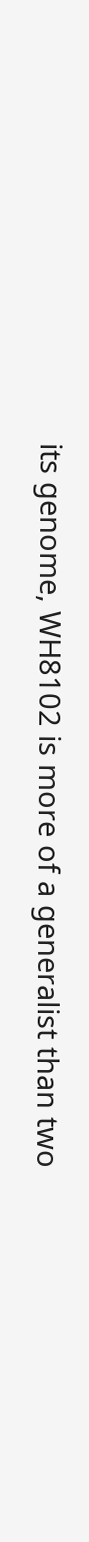its genome, WH8102 is more of a generalist than two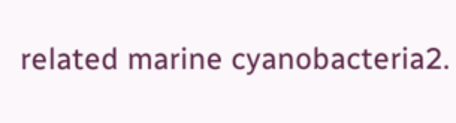related marine cyanobacteria2.